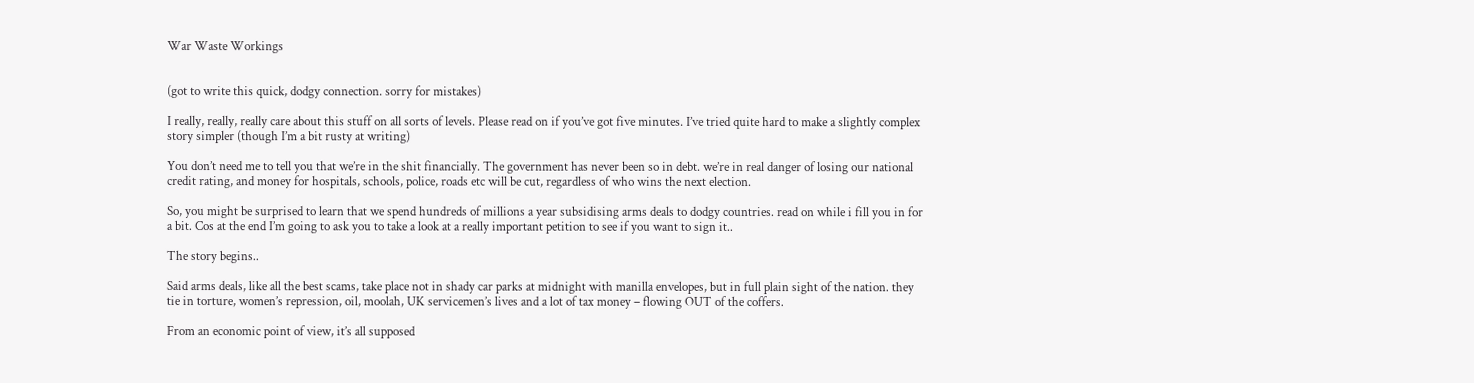War Waste Workings


(got to write this quick, dodgy connection. sorry for mistakes)

I really, really, really care about this stuff on all sorts of levels. Please read on if you’ve got five minutes. I’ve tried quite hard to make a slightly complex story simpler (though I’m a bit rusty at writing)

You don’t need me to tell you that we’re in the shit financially. The government has never been so in debt. we’re in real danger of losing our national credit rating, and money for hospitals, schools, police, roads etc will be cut, regardless of who wins the next election.

So, you might be surprised to learn that we spend hundreds of millions a year subsidising arms deals to dodgy countries. read on while i fill you in for a bit. Cos at the end I’m going to ask you to take a look at a really important petition to see if you want to sign it..

The story begins..

Said arms deals, like all the best scams, take place not in shady car parks at midnight with manilla envelopes, but in full plain sight of the nation. they tie in torture, women’s repression, oil, moolah, UK servicemen’s lives and a lot of tax money – flowing OUT of the coffers.

From an economic point of view, it’s all supposed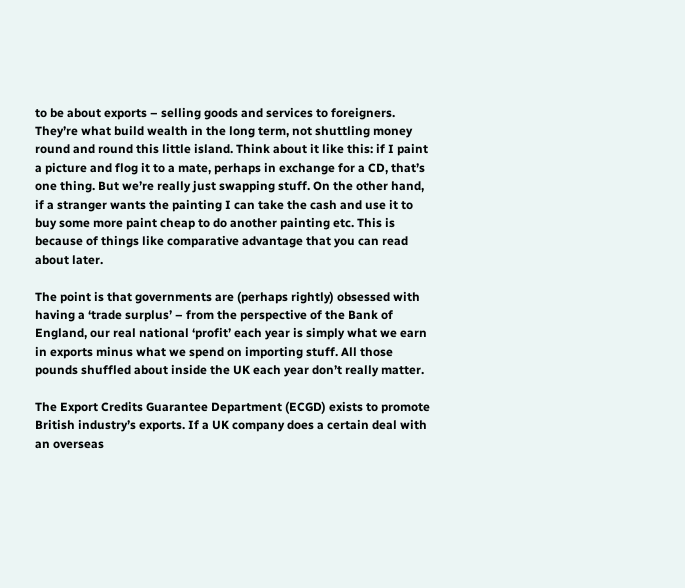to be about exports – selling goods and services to foreigners. They’re what build wealth in the long term, not shuttling money round and round this little island. Think about it like this: if I paint a picture and flog it to a mate, perhaps in exchange for a CD, that’s one thing. But we’re really just swapping stuff. On the other hand, if a stranger wants the painting I can take the cash and use it to buy some more paint cheap to do another painting etc. This is because of things like comparative advantage that you can read about later.

The point is that governments are (perhaps rightly) obsessed with having a ‘trade surplus’ – from the perspective of the Bank of England, our real national ‘profit’ each year is simply what we earn in exports minus what we spend on importing stuff. All those pounds shuffled about inside the UK each year don’t really matter.

The Export Credits Guarantee Department (ECGD) exists to promote British industry’s exports. If a UK company does a certain deal with an overseas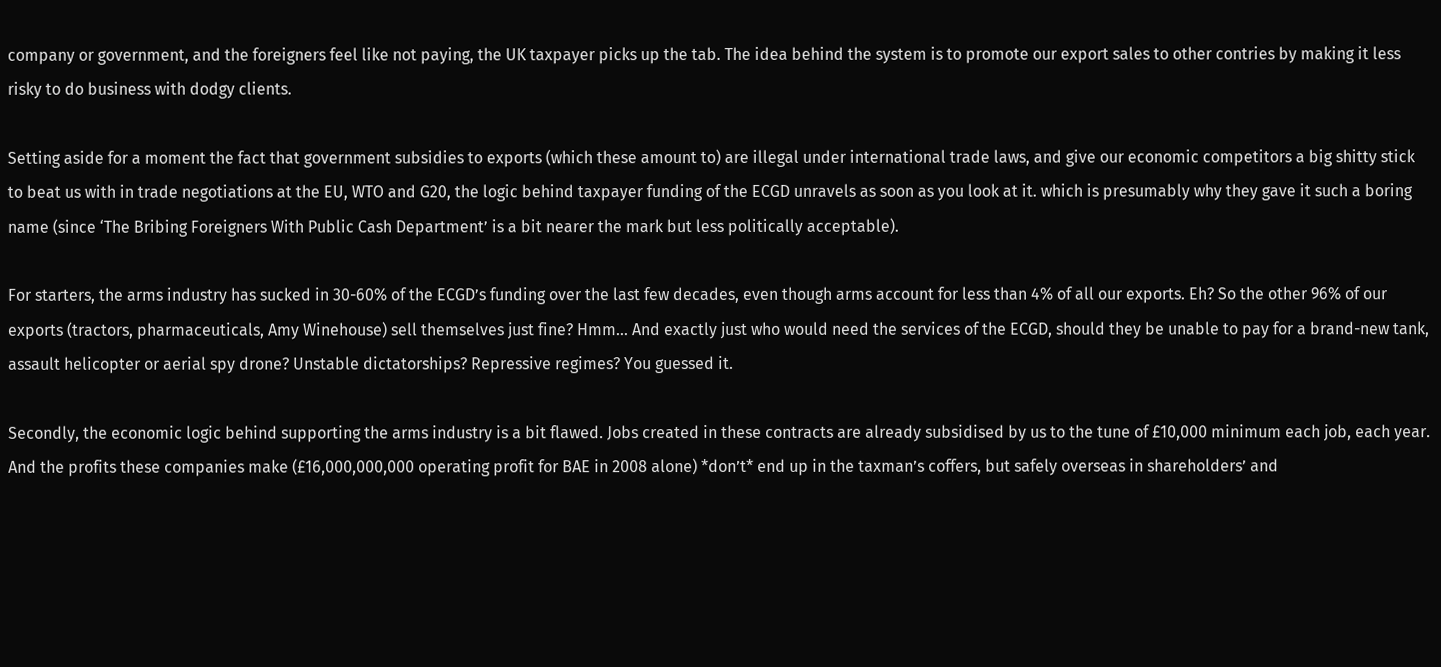company or government, and the foreigners feel like not paying, the UK taxpayer picks up the tab. The idea behind the system is to promote our export sales to other contries by making it less risky to do business with dodgy clients.

Setting aside for a moment the fact that government subsidies to exports (which these amount to) are illegal under international trade laws, and give our economic competitors a big shitty stick to beat us with in trade negotiations at the EU, WTO and G20, the logic behind taxpayer funding of the ECGD unravels as soon as you look at it. which is presumably why they gave it such a boring name (since ‘The Bribing Foreigners With Public Cash Department’ is a bit nearer the mark but less politically acceptable).

For starters, the arms industry has sucked in 30-60% of the ECGD’s funding over the last few decades, even though arms account for less than 4% of all our exports. Eh? So the other 96% of our exports (tractors, pharmaceuticals, Amy Winehouse) sell themselves just fine? Hmm… And exactly just who would need the services of the ECGD, should they be unable to pay for a brand-new tank, assault helicopter or aerial spy drone? Unstable dictatorships? Repressive regimes? You guessed it.

Secondly, the economic logic behind supporting the arms industry is a bit flawed. Jobs created in these contracts are already subsidised by us to the tune of £10,000 minimum each job, each year. And the profits these companies make (£16,000,000,000 operating profit for BAE in 2008 alone) *don’t* end up in the taxman’s coffers, but safely overseas in shareholders’ and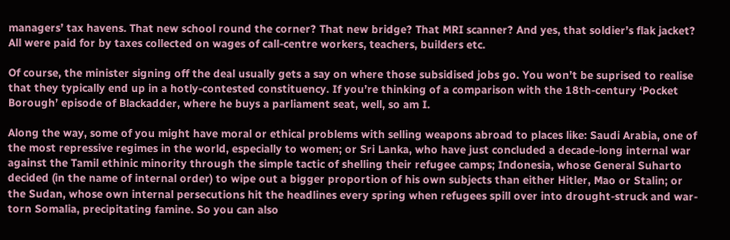managers’ tax havens. That new school round the corner? That new bridge? That MRI scanner? And yes, that soldier’s flak jacket? All were paid for by taxes collected on wages of call-centre workers, teachers, builders etc.

Of course, the minister signing off the deal usually gets a say on where those subsidised jobs go. You won’t be suprised to realise that they typically end up in a hotly-contested constituency. If you’re thinking of a comparison with the 18th-century ‘Pocket Borough’ episode of Blackadder, where he buys a parliament seat, well, so am I.

Along the way, some of you might have moral or ethical problems with selling weapons abroad to places like: Saudi Arabia, one of the most repressive regimes in the world, especially to women; or Sri Lanka, who have just concluded a decade-long internal war against the Tamil ethinic minority through the simple tactic of shelling their refugee camps; Indonesia, whose General Suharto decided (in the name of internal order) to wipe out a bigger proportion of his own subjects than either Hitler, Mao or Stalin; or the Sudan, whose own internal persecutions hit the headlines every spring when refugees spill over into drought-struck and war-torn Somalia, precipitating famine. So you can also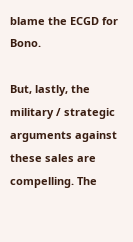blame the ECGD for Bono.

But, lastly, the military / strategic arguments against these sales are compelling. The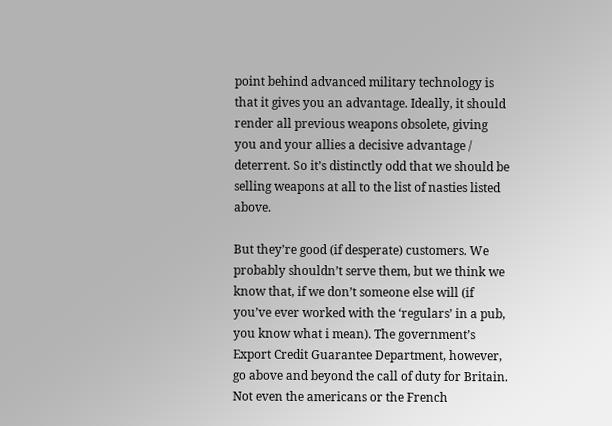point behind advanced military technology is that it gives you an advantage. Ideally, it should render all previous weapons obsolete, giving you and your allies a decisive advantage / deterrent. So it’s distinctly odd that we should be selling weapons at all to the list of nasties listed above.

But they’re good (if desperate) customers. We probably shouldn’t serve them, but we think we know that, if we don’t someone else will (if you’ve ever worked with the ‘regulars’ in a pub, you know what i mean). The government’s Export Credit Guarantee Department, however, go above and beyond the call of duty for Britain. Not even the americans or the French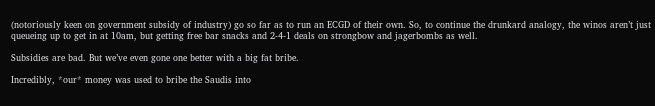(notoriously keen on government subsidy of industry) go so far as to run an ECGD of their own. So, to continue the drunkard analogy, the winos aren’t just queueing up to get in at 10am, but getting free bar snacks and 2-4-1 deals on strongbow and jagerbombs as well.

Subsidies are bad. But we’ve even gone one better with a big fat bribe.

Incredibly, *our* money was used to bribe the Saudis into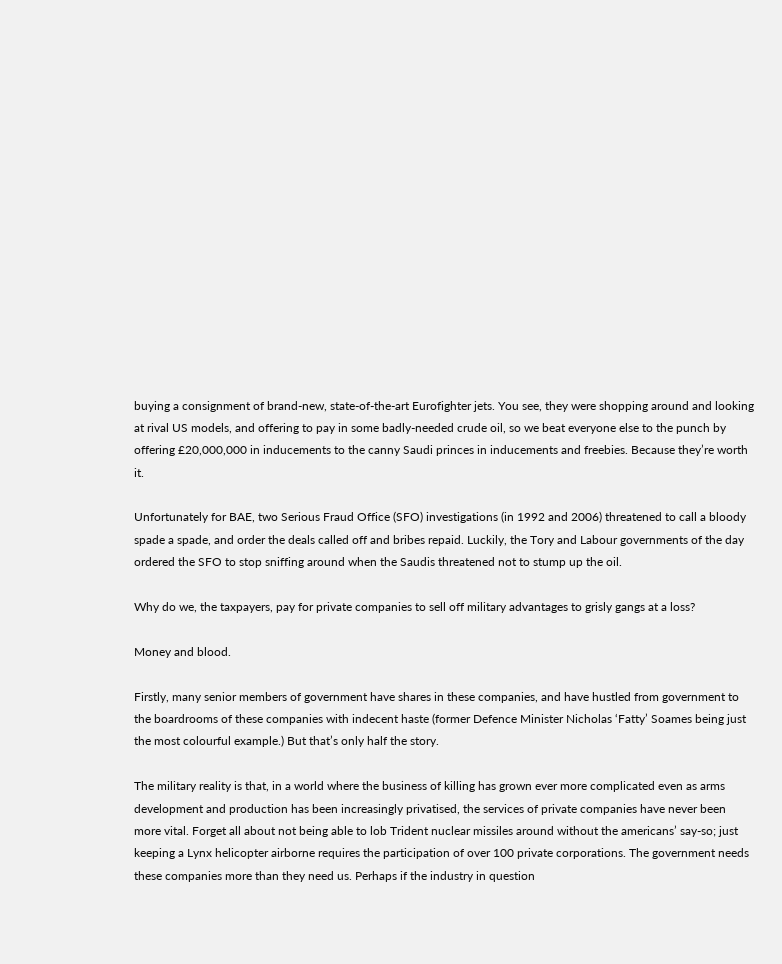buying a consignment of brand-new, state-of-the-art Eurofighter jets. You see, they were shopping around and looking at rival US models, and offering to pay in some badly-needed crude oil, so we beat everyone else to the punch by offering £20,000,000 in inducements to the canny Saudi princes in inducements and freebies. Because they’re worth it.

Unfortunately for BAE, two Serious Fraud Office (SFO) investigations (in 1992 and 2006) threatened to call a bloody spade a spade, and order the deals called off and bribes repaid. Luckily, the Tory and Labour governments of the day ordered the SFO to stop sniffing around when the Saudis threatened not to stump up the oil.

Why do we, the taxpayers, pay for private companies to sell off military advantages to grisly gangs at a loss?

Money and blood.

Firstly, many senior members of government have shares in these companies, and have hustled from government to the boardrooms of these companies with indecent haste (former Defence Minister Nicholas ‘Fatty’ Soames being just the most colourful example.) But that’s only half the story.

The military reality is that, in a world where the business of killing has grown ever more complicated even as arms development and production has been increasingly privatised, the services of private companies have never been more vital. Forget all about not being able to lob Trident nuclear missiles around without the americans’ say-so; just keeping a Lynx helicopter airborne requires the participation of over 100 private corporations. The government needs these companies more than they need us. Perhaps if the industry in question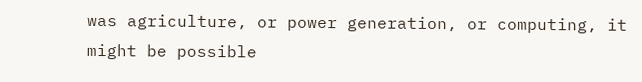was agriculture, or power generation, or computing, it might be possible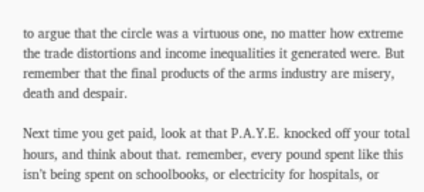to argue that the circle was a virtuous one, no matter how extreme the trade distortions and income inequalities it generated were. But remember that the final products of the arms industry are misery, death and despair.

Next time you get paid, look at that P.A.Y.E. knocked off your total hours, and think about that. remember, every pound spent like this isn’t being spent on schoolbooks, or electricity for hospitals, or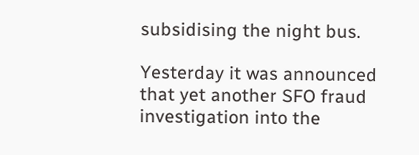subsidising the night bus.

Yesterday it was announced that yet another SFO fraud investigation into the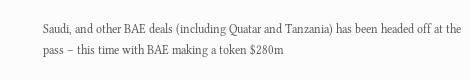Saudi, and other BAE deals (including Quatar and Tanzania) has been headed off at the pass – this time with BAE making a token $280m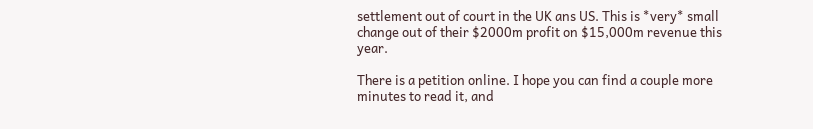settlement out of court in the UK ans US. This is *very* small change out of their $2000m profit on $15,000m revenue this year.

There is a petition online. I hope you can find a couple more minutes to read it, and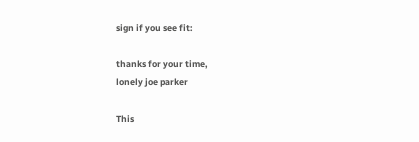sign if you see fit:

thanks for your time,
lonely joe parker

This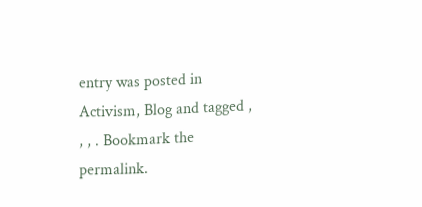entry was posted in Activism, Blog and tagged , , , . Bookmark the permalink.